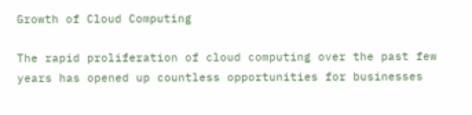Growth of Cloud Computing

The rapid proliferation of cloud computing over the past few years has opened up countless opportunities for businesses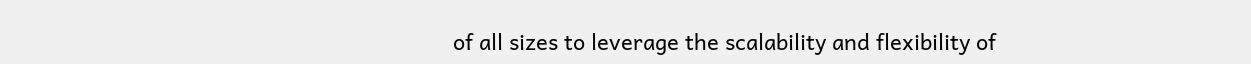of all sizes to leverage the scalability and flexibility of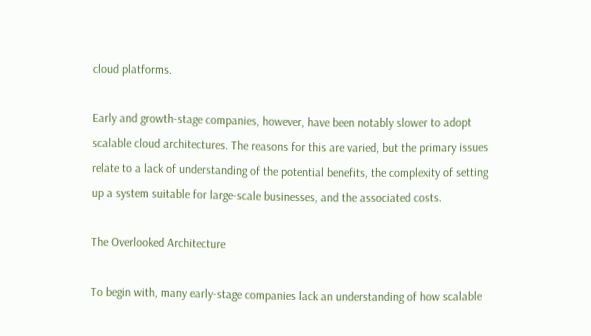cloud platforms.

Early and growth-stage companies, however, have been notably slower to adopt scalable cloud architectures. The reasons for this are varied, but the primary issues relate to a lack of understanding of the potential benefits, the complexity of setting up a system suitable for large-scale businesses, and the associated costs.

The Overlooked Architecture

To begin with, many early-stage companies lack an understanding of how scalable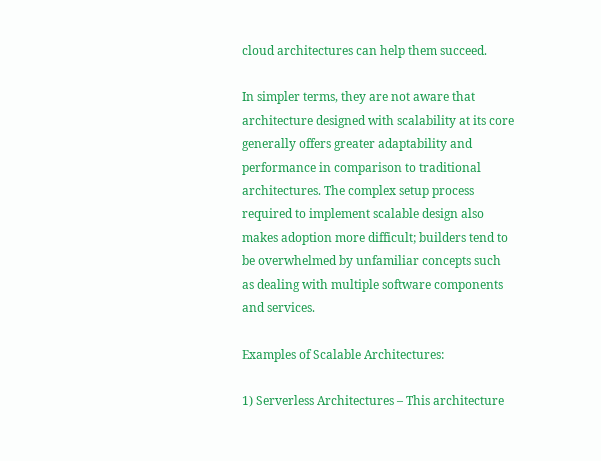cloud architectures can help them succeed.

In simpler terms, they are not aware that architecture designed with scalability at its core generally offers greater adaptability and performance in comparison to traditional architectures. The complex setup process required to implement scalable design also makes adoption more difficult; builders tend to be overwhelmed by unfamiliar concepts such as dealing with multiple software components and services.

Examples of Scalable Architectures:

1) Serverless Architectures – This architecture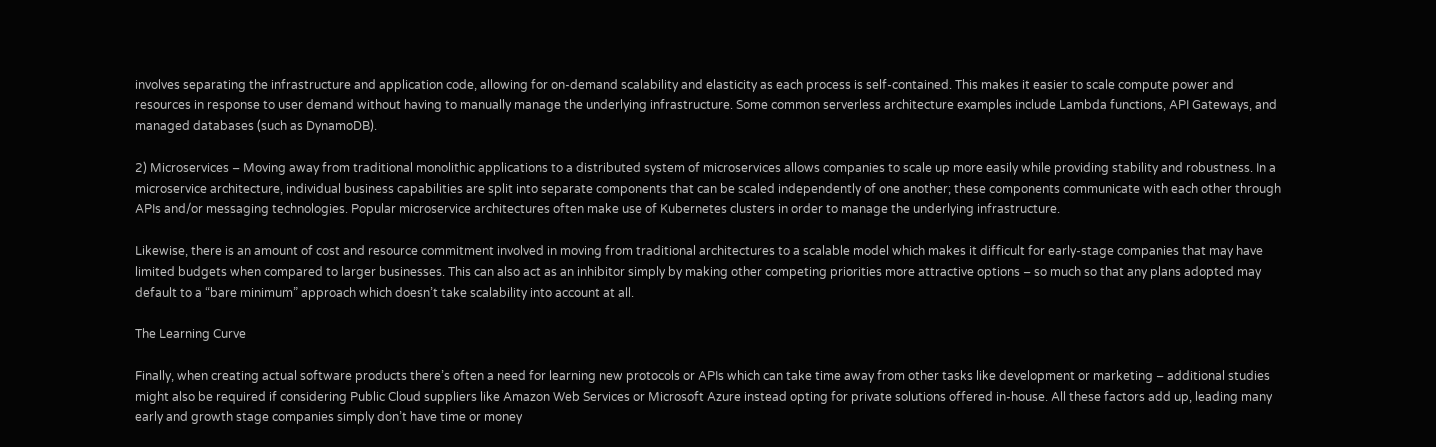involves separating the infrastructure and application code, allowing for on-demand scalability and elasticity as each process is self-contained. This makes it easier to scale compute power and resources in response to user demand without having to manually manage the underlying infrastructure. Some common serverless architecture examples include Lambda functions, API Gateways, and managed databases (such as DynamoDB).

2) Microservices – Moving away from traditional monolithic applications to a distributed system of microservices allows companies to scale up more easily while providing stability and robustness. In a microservice architecture, individual business capabilities are split into separate components that can be scaled independently of one another; these components communicate with each other through APIs and/or messaging technologies. Popular microservice architectures often make use of Kubernetes clusters in order to manage the underlying infrastructure.

Likewise, there is an amount of cost and resource commitment involved in moving from traditional architectures to a scalable model which makes it difficult for early-stage companies that may have limited budgets when compared to larger businesses. This can also act as an inhibitor simply by making other competing priorities more attractive options – so much so that any plans adopted may default to a “bare minimum” approach which doesn’t take scalability into account at all.

The Learning Curve

Finally, when creating actual software products there’s often a need for learning new protocols or APIs which can take time away from other tasks like development or marketing – additional studies might also be required if considering Public Cloud suppliers like Amazon Web Services or Microsoft Azure instead opting for private solutions offered in-house. All these factors add up, leading many early and growth stage companies simply don’t have time or money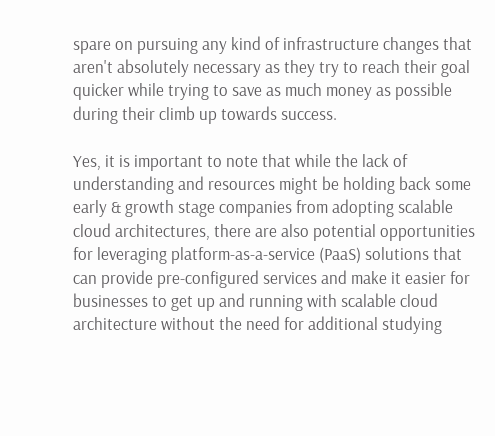spare on pursuing any kind of infrastructure changes that aren't absolutely necessary as they try to reach their goal quicker while trying to save as much money as possible during their climb up towards success.

Yes, it is important to note that while the lack of understanding and resources might be holding back some early & growth stage companies from adopting scalable cloud architectures, there are also potential opportunities for leveraging platform-as-a-service (PaaS) solutions that can provide pre-configured services and make it easier for businesses to get up and running with scalable cloud architecture without the need for additional studying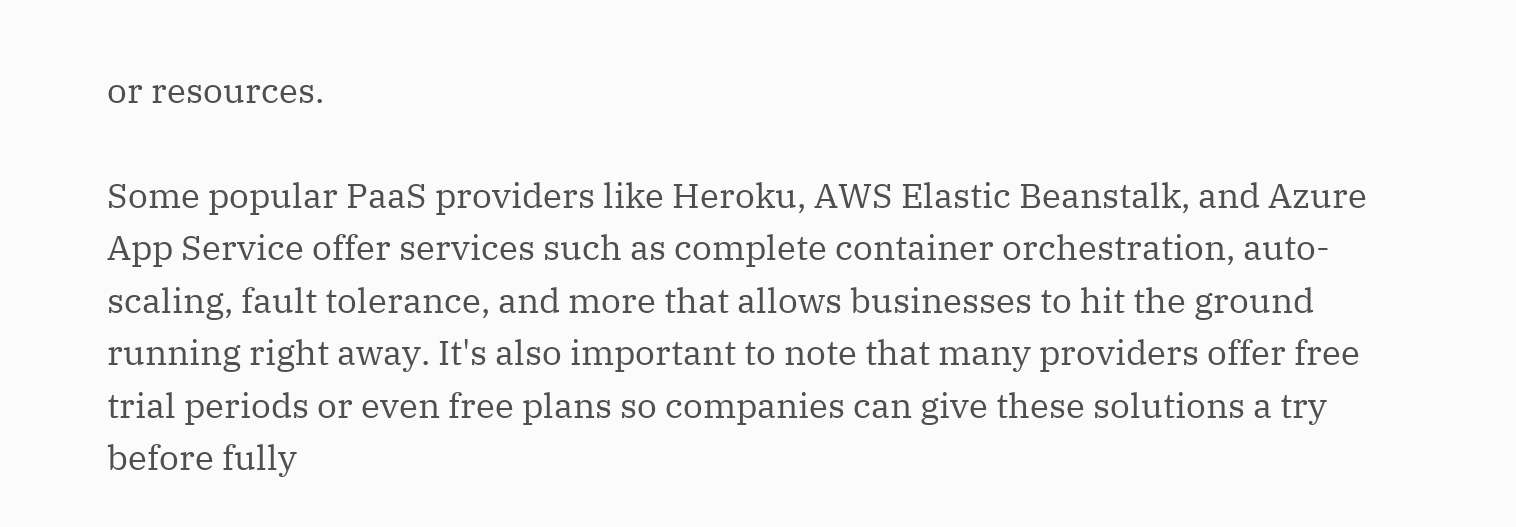or resources.

Some popular PaaS providers like Heroku, AWS Elastic Beanstalk, and Azure App Service offer services such as complete container orchestration, auto-scaling, fault tolerance, and more that allows businesses to hit the ground running right away. It's also important to note that many providers offer free trial periods or even free plans so companies can give these solutions a try before fully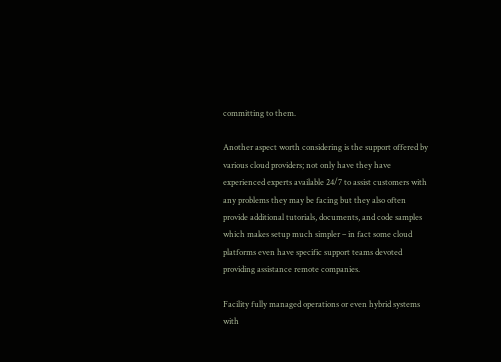committing to them.

Another aspect worth considering is the support offered by various cloud providers; not only have they have experienced experts available 24/7 to assist customers with any problems they may be facing but they also often provide additional tutorials, documents, and code samples which makes setup much simpler – in fact some cloud platforms even have specific support teams devoted providing assistance remote companies.

Facility fully managed operations or even hybrid systems with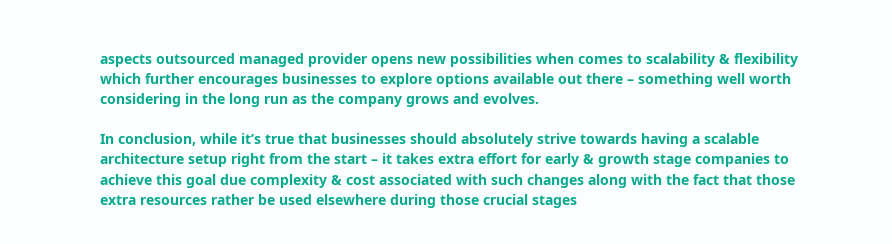aspects outsourced managed provider opens new possibilities when comes to scalability & flexibility which further encourages businesses to explore options available out there – something well worth considering in the long run as the company grows and evolves.

In conclusion, while it’s true that businesses should absolutely strive towards having a scalable architecture setup right from the start – it takes extra effort for early & growth stage companies to achieve this goal due complexity & cost associated with such changes along with the fact that those extra resources rather be used elsewhere during those crucial stages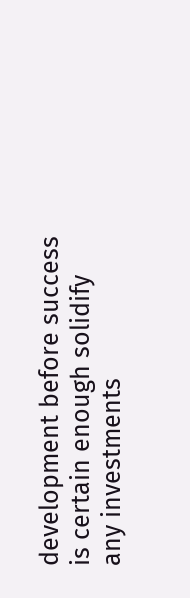development before success is certain enough solidify any investments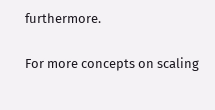furthermore.

For more concepts on scaling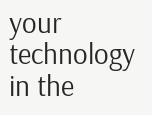your technology in the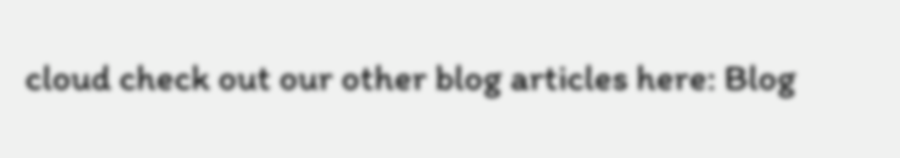cloud check out our other blog articles here: Blog